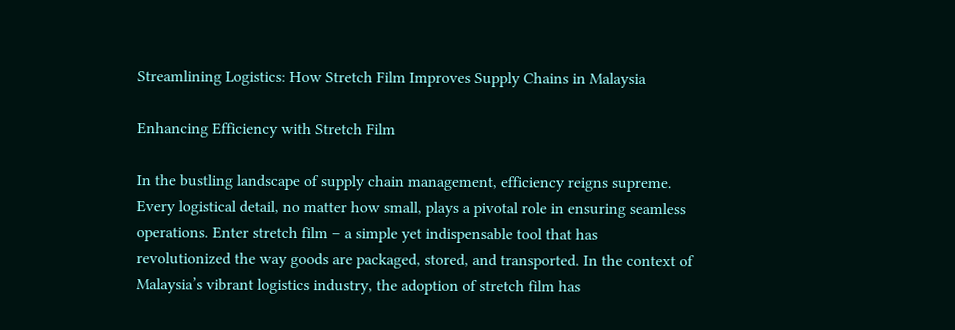Streamlining Logistics: How Stretch Film Improves Supply Chains in Malaysia

Enhancing Efficiency with Stretch Film

In the bustling landscape of supply chain management, efficiency reigns supreme. Every logistical detail, no matter how small, plays a pivotal role in ensuring seamless operations. Enter stretch film – a simple yet indispensable tool that has revolutionized the way goods are packaged, stored, and transported. In the context of Malaysia’s vibrant logistics industry, the adoption of stretch film has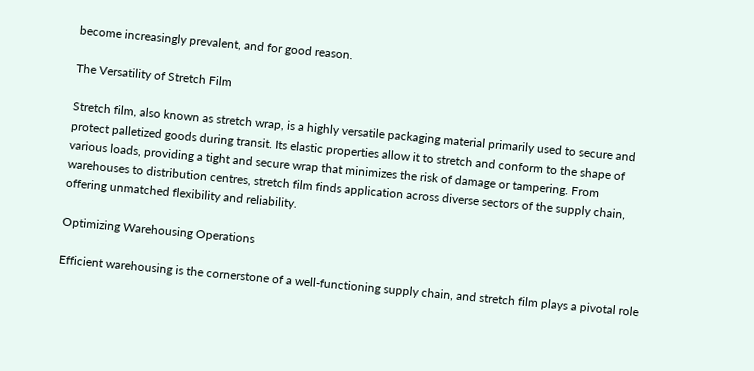become increasingly prevalent, and for good reason.

The Versatility of Stretch Film

Stretch film, also known as stretch wrap, is a highly versatile packaging material primarily used to secure and protect palletized goods during transit. Its elastic properties allow it to stretch and conform to the shape of various loads, providing a tight and secure wrap that minimizes the risk of damage or tampering. From warehouses to distribution centres, stretch film finds application across diverse sectors of the supply chain, offering unmatched flexibility and reliability.

Optimizing Warehousing Operations

Efficient warehousing is the cornerstone of a well-functioning supply chain, and stretch film plays a pivotal role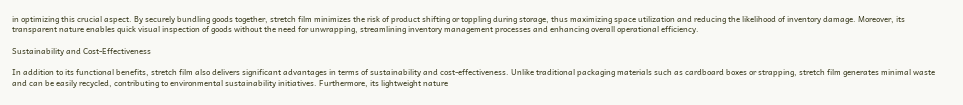in optimizing this crucial aspect. By securely bundling goods together, stretch film minimizes the risk of product shifting or toppling during storage, thus maximizing space utilization and reducing the likelihood of inventory damage. Moreover, its transparent nature enables quick visual inspection of goods without the need for unwrapping, streamlining inventory management processes and enhancing overall operational efficiency.

Sustainability and Cost-Effectiveness

In addition to its functional benefits, stretch film also delivers significant advantages in terms of sustainability and cost-effectiveness. Unlike traditional packaging materials such as cardboard boxes or strapping, stretch film generates minimal waste and can be easily recycled, contributing to environmental sustainability initiatives. Furthermore, its lightweight nature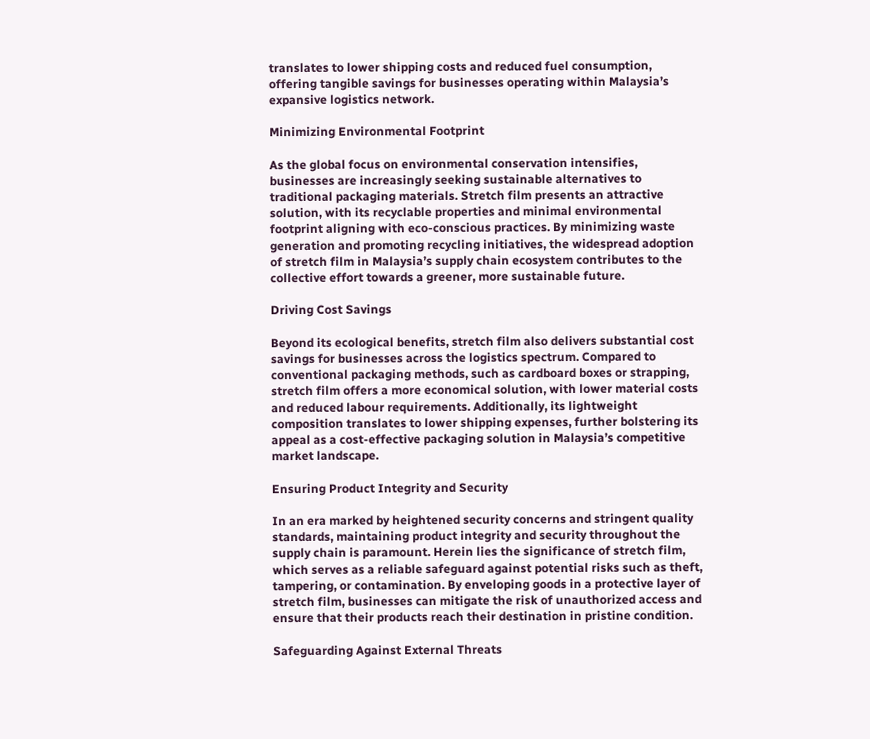translates to lower shipping costs and reduced fuel consumption, offering tangible savings for businesses operating within Malaysia’s expansive logistics network.

Minimizing Environmental Footprint

As the global focus on environmental conservation intensifies, businesses are increasingly seeking sustainable alternatives to traditional packaging materials. Stretch film presents an attractive solution, with its recyclable properties and minimal environmental footprint aligning with eco-conscious practices. By minimizing waste generation and promoting recycling initiatives, the widespread adoption of stretch film in Malaysia’s supply chain ecosystem contributes to the collective effort towards a greener, more sustainable future.

Driving Cost Savings

Beyond its ecological benefits, stretch film also delivers substantial cost savings for businesses across the logistics spectrum. Compared to conventional packaging methods, such as cardboard boxes or strapping, stretch film offers a more economical solution, with lower material costs and reduced labour requirements. Additionally, its lightweight composition translates to lower shipping expenses, further bolstering its appeal as a cost-effective packaging solution in Malaysia’s competitive market landscape.

Ensuring Product Integrity and Security

In an era marked by heightened security concerns and stringent quality standards, maintaining product integrity and security throughout the supply chain is paramount. Herein lies the significance of stretch film, which serves as a reliable safeguard against potential risks such as theft, tampering, or contamination. By enveloping goods in a protective layer of stretch film, businesses can mitigate the risk of unauthorized access and ensure that their products reach their destination in pristine condition.

Safeguarding Against External Threats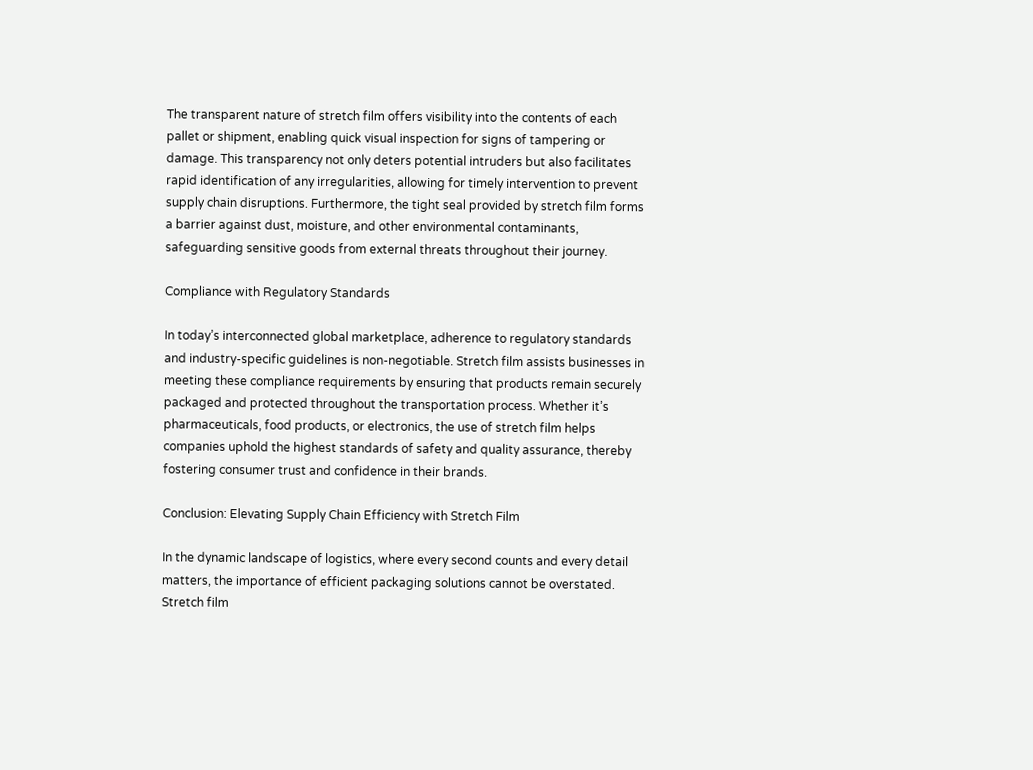The transparent nature of stretch film offers visibility into the contents of each pallet or shipment, enabling quick visual inspection for signs of tampering or damage. This transparency not only deters potential intruders but also facilitates rapid identification of any irregularities, allowing for timely intervention to prevent supply chain disruptions. Furthermore, the tight seal provided by stretch film forms a barrier against dust, moisture, and other environmental contaminants, safeguarding sensitive goods from external threats throughout their journey.

Compliance with Regulatory Standards

In today’s interconnected global marketplace, adherence to regulatory standards and industry-specific guidelines is non-negotiable. Stretch film assists businesses in meeting these compliance requirements by ensuring that products remain securely packaged and protected throughout the transportation process. Whether it’s pharmaceuticals, food products, or electronics, the use of stretch film helps companies uphold the highest standards of safety and quality assurance, thereby fostering consumer trust and confidence in their brands.

Conclusion: Elevating Supply Chain Efficiency with Stretch Film

In the dynamic landscape of logistics, where every second counts and every detail matters, the importance of efficient packaging solutions cannot be overstated. Stretch film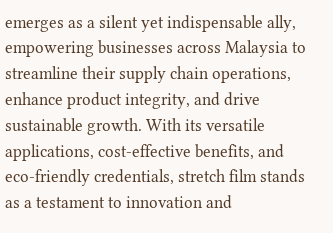emerges as a silent yet indispensable ally, empowering businesses across Malaysia to streamline their supply chain operations, enhance product integrity, and drive sustainable growth. With its versatile applications, cost-effective benefits, and eco-friendly credentials, stretch film stands as a testament to innovation and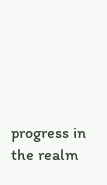progress in the realm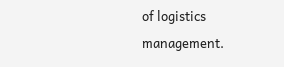of logistics management.